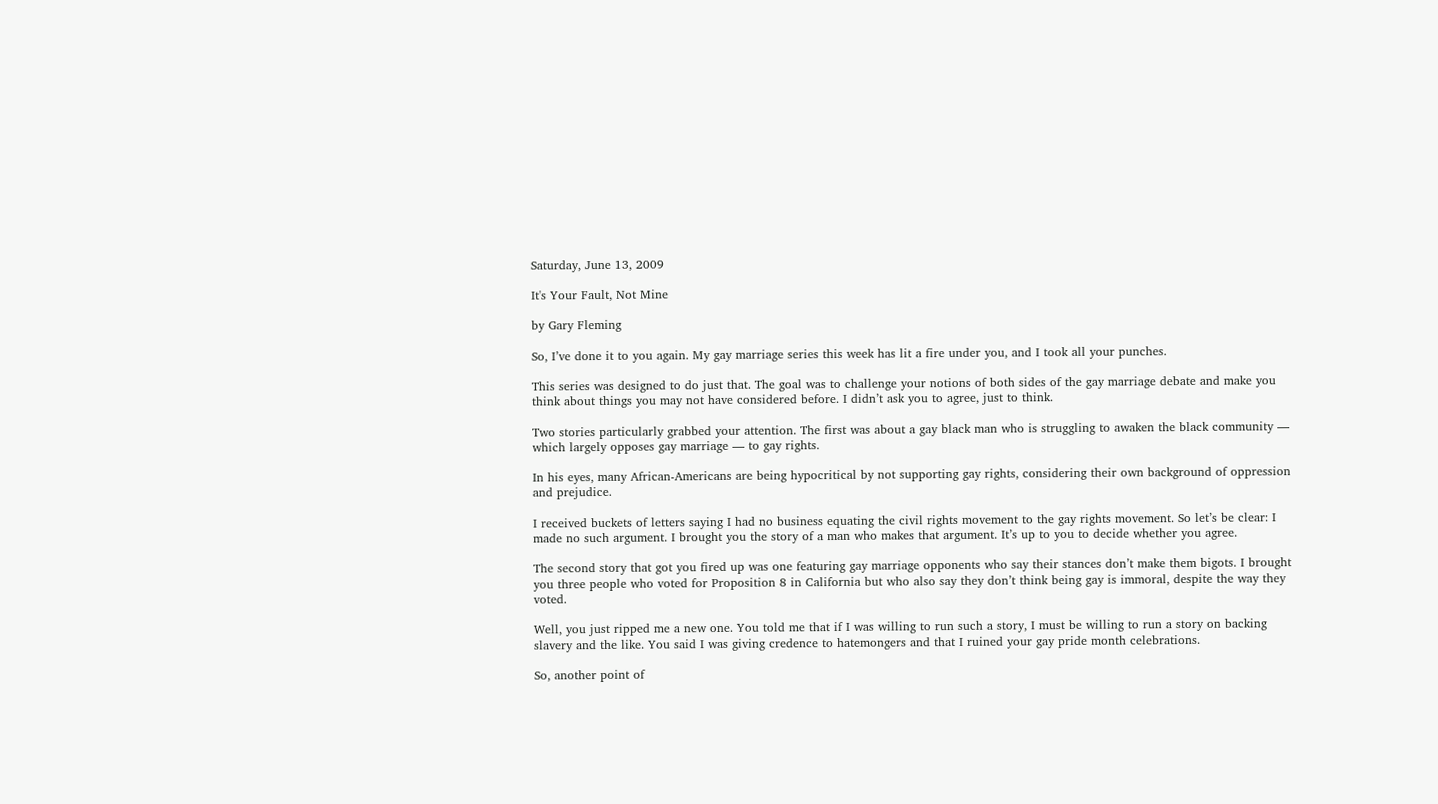Saturday, June 13, 2009

It's Your Fault, Not Mine

by Gary Fleming

So, I’ve done it to you again. My gay marriage series this week has lit a fire under you, and I took all your punches.

This series was designed to do just that. The goal was to challenge your notions of both sides of the gay marriage debate and make you think about things you may not have considered before. I didn’t ask you to agree, just to think.

Two stories particularly grabbed your attention. The first was about a gay black man who is struggling to awaken the black community — which largely opposes gay marriage — to gay rights.

In his eyes, many African-Americans are being hypocritical by not supporting gay rights, considering their own background of oppression and prejudice.

I received buckets of letters saying I had no business equating the civil rights movement to the gay rights movement. So let’s be clear: I made no such argument. I brought you the story of a man who makes that argument. It’s up to you to decide whether you agree.

The second story that got you fired up was one featuring gay marriage opponents who say their stances don’t make them bigots. I brought you three people who voted for Proposition 8 in California but who also say they don’t think being gay is immoral, despite the way they voted.

Well, you just ripped me a new one. You told me that if I was willing to run such a story, I must be willing to run a story on backing slavery and the like. You said I was giving credence to hatemongers and that I ruined your gay pride month celebrations.

So, another point of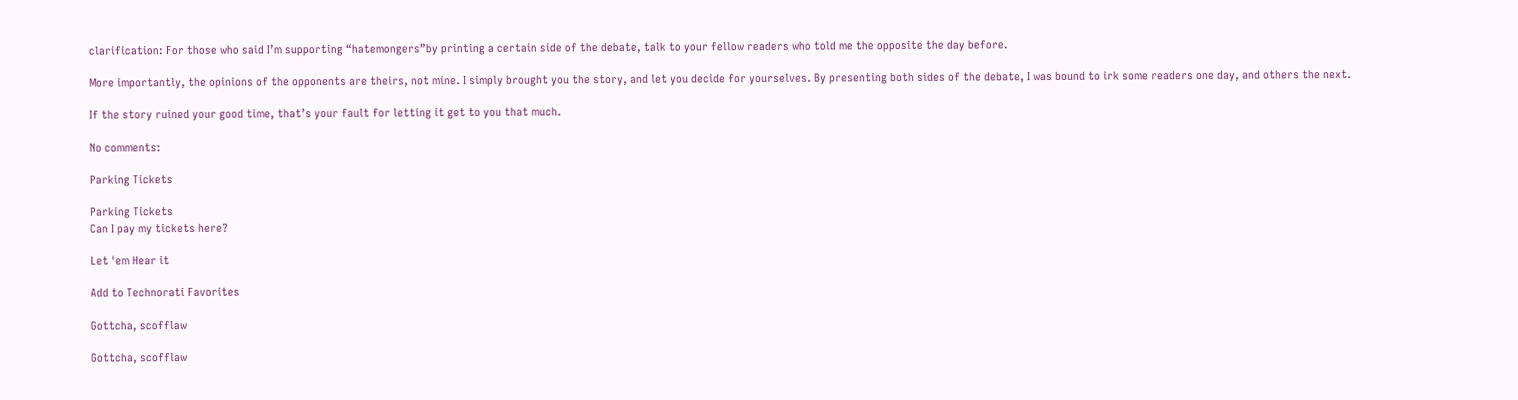clarification: For those who said I’m supporting “hatemongers”by printing a certain side of the debate, talk to your fellow readers who told me the opposite the day before.

More importantly, the opinions of the opponents are theirs, not mine. I simply brought you the story, and let you decide for yourselves. By presenting both sides of the debate, I was bound to irk some readers one day, and others the next.

If the story ruined your good time, that’s your fault for letting it get to you that much.

No comments:

Parking Tickets

Parking Tickets
Can I pay my tickets here?

Let 'em Hear it

Add to Technorati Favorites

Gottcha, scofflaw

Gottcha, scofflaw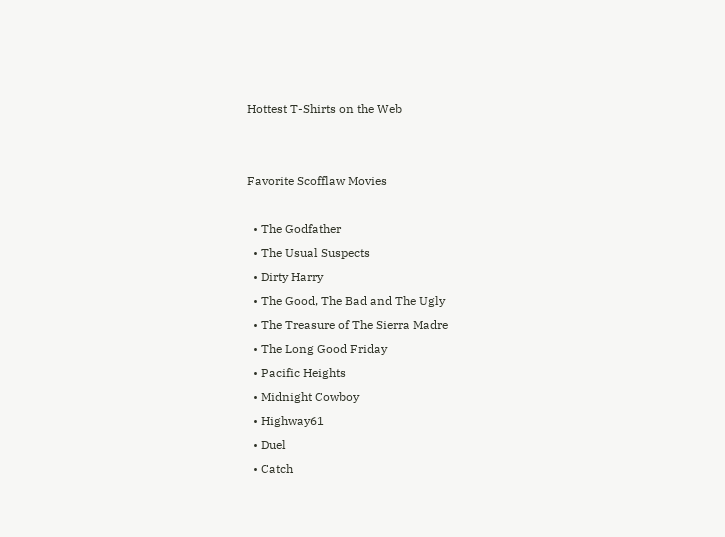Hottest T-Shirts on the Web


Favorite Scofflaw Movies

  • The Godfather
  • The Usual Suspects
  • Dirty Harry
  • The Good, The Bad and The Ugly
  • The Treasure of The Sierra Madre
  • The Long Good Friday
  • Pacific Heights
  • Midnight Cowboy
  • Highway61
  • Duel
  • Catch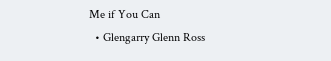Me if You Can
  • Glengarry Glenn Ross